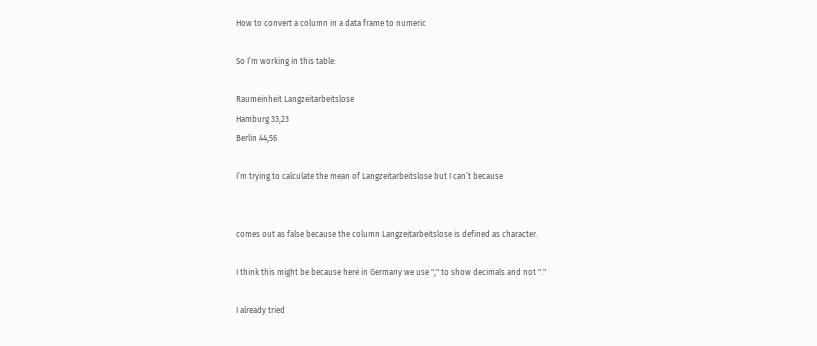How to convert a column in a data frame to numeric

So I’m working in this table:

Raumeinheit Langzeitarbeitslose
Hamburg 33,23
Berlin 44,56

I’m trying to calculate the mean of Langzeitarbeitslose but I can’t because


comes out as false because the column Langzeitarbeitslose is defined as character.

I think this might be because here in Germany we use "," to show decimals and not "."

I already tried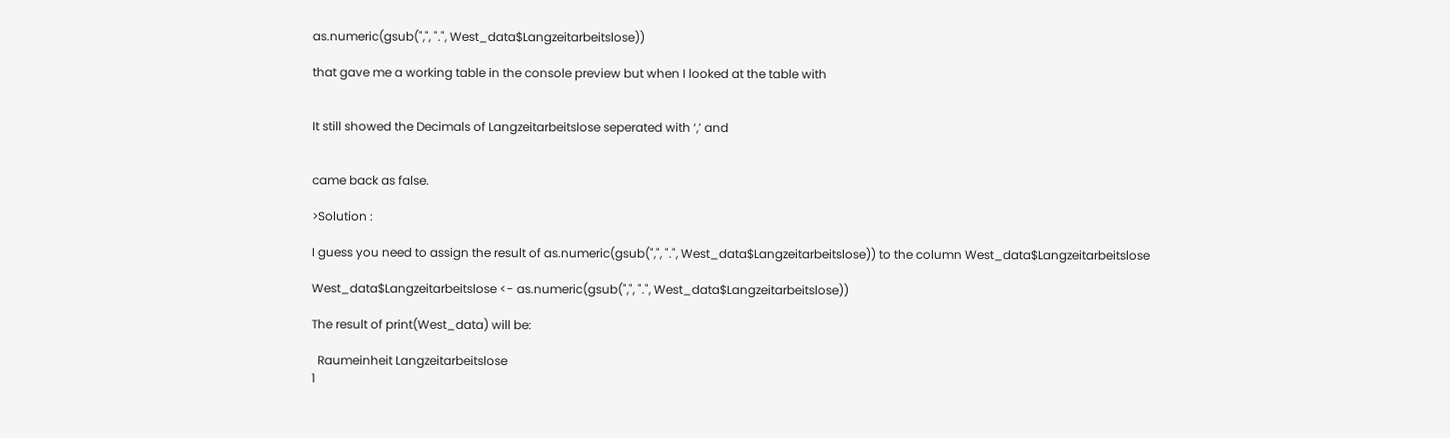as.numeric(gsub(",", ".", West_data$Langzeitarbeitslose))

that gave me a working table in the console preview but when I looked at the table with


It still showed the Decimals of Langzeitarbeitslose seperated with ‘,’ and


came back as false.

>Solution :

I guess you need to assign the result of as.numeric(gsub(",", ".", West_data$Langzeitarbeitslose)) to the column West_data$Langzeitarbeitslose

West_data$Langzeitarbeitslose <- as.numeric(gsub(",", ".", West_data$Langzeitarbeitslose))

The result of print(West_data) will be:

  Raumeinheit Langzeitarbeitslose
1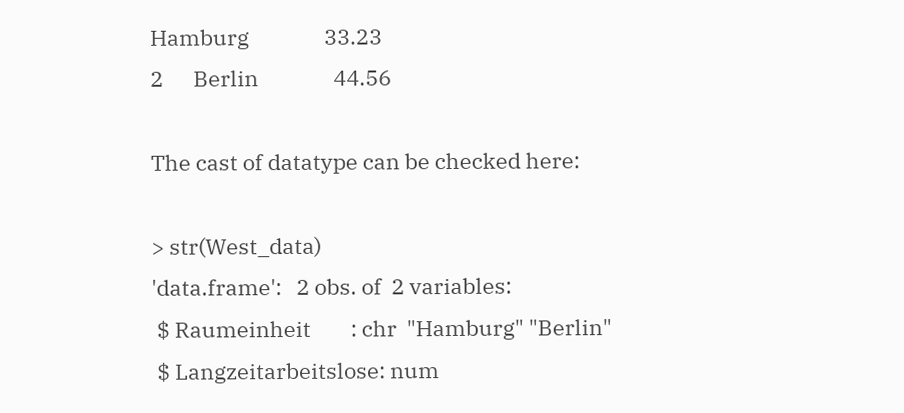Hamburg               33.23
2      Berlin               44.56

The cast of datatype can be checked here:

> str(West_data)
'data.frame':   2 obs. of  2 variables:
 $ Raumeinheit        : chr  "Hamburg" "Berlin"
 $ Langzeitarbeitslose: num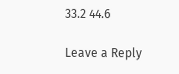33.2 44.6

Leave a Reply